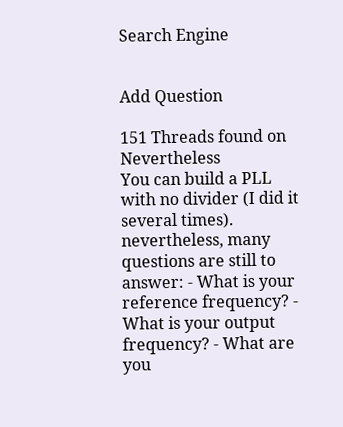Search Engine


Add Question

151 Threads found on Nevertheless
You can build a PLL with no divider (I did it several times). nevertheless, many questions are still to answer: - What is your reference frequency? - What is your output frequency? - What are you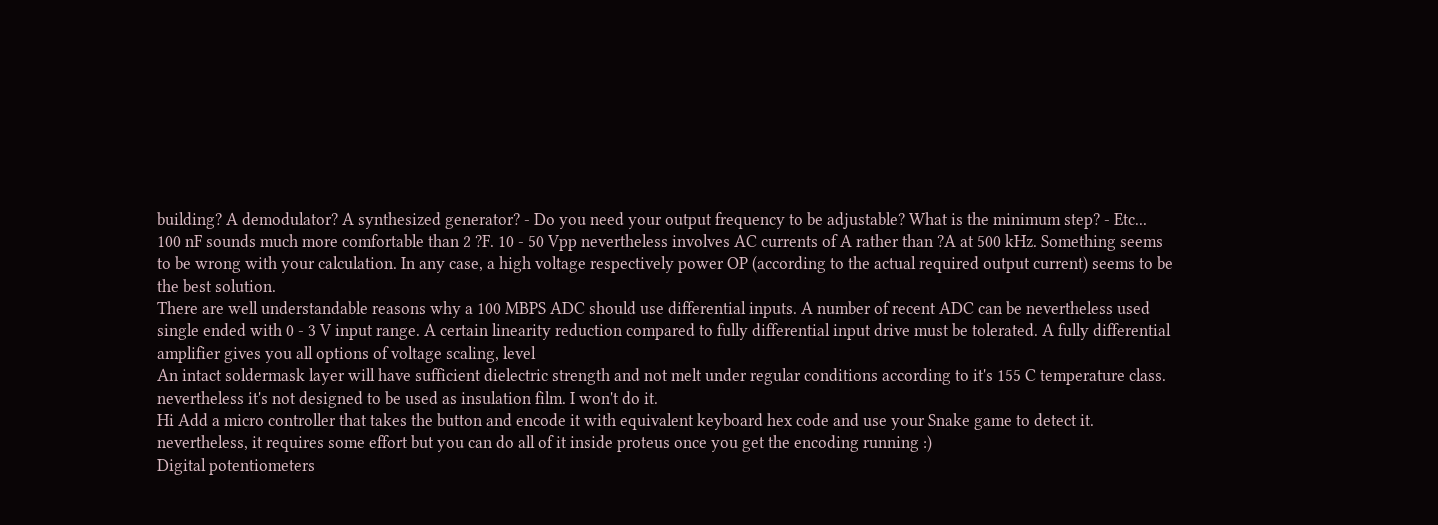building? A demodulator? A synthesized generator? - Do you need your output frequency to be adjustable? What is the minimum step? - Etc...
100 nF sounds much more comfortable than 2 ?F. 10 - 50 Vpp nevertheless involves AC currents of A rather than ?A at 500 kHz. Something seems to be wrong with your calculation. In any case, a high voltage respectively power OP (according to the actual required output current) seems to be the best solution.
There are well understandable reasons why a 100 MBPS ADC should use differential inputs. A number of recent ADC can be nevertheless used single ended with 0 - 3 V input range. A certain linearity reduction compared to fully differential input drive must be tolerated. A fully differential amplifier gives you all options of voltage scaling, level
An intact soldermask layer will have sufficient dielectric strength and not melt under regular conditions according to it's 155 C temperature class. nevertheless it's not designed to be used as insulation film. I won't do it.
Hi Add a micro controller that takes the button and encode it with equivalent keyboard hex code and use your Snake game to detect it. nevertheless, it requires some effort but you can do all of it inside proteus once you get the encoding running :)
Digital potentiometers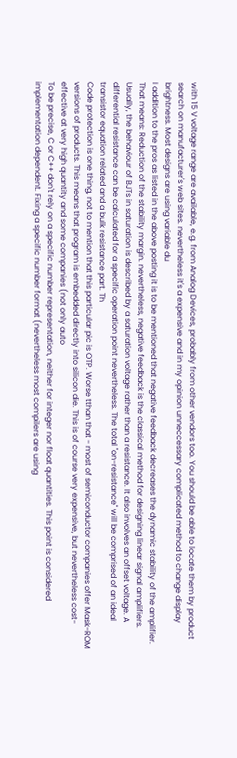with 15 V voltage range are available, e.g. from Analog Devices, probably from other vendors too. You should be able to locate them by product search on manufacturer's web sites. nevertheless it's a expensive and in my opinion unneccessary complicated method to change display brightness. Most designs are using variable du
I addition to the pros as listed in the above posting it is to be mentioned that negative feedback decreases the dynamic stability of the amplifier. That means: Reduction of the stability margin. nevertheless, negative feedback is the classical method for designing linear signal amplifiers.
Usually, the behaviour of BJTs in saturation is described by a saturation voltage rather than a resistance. It also involves an offset voltage. A differential resistance can be calculated for a specific operation point nevertheless. The total "on-resistance" will be comprised of an ideal transistor equation related and a bulk resistance part. Th
Code protection is one thing, not to mention that this particular pic is OTP. Worse tthan that - most of semiconductor companies offer Mask-ROM versions of products. This means that program is embedded directly into silicon die. This is of course very expensive, but nevertheless cost-effective at very high quantity and some companies (not only auto
To be precise, C or C++ don't rely on a specific number representation, neither for integer nor float quantities. This point is considered implementation dependent. Fixing a specific number format (nevertheless most compilers are using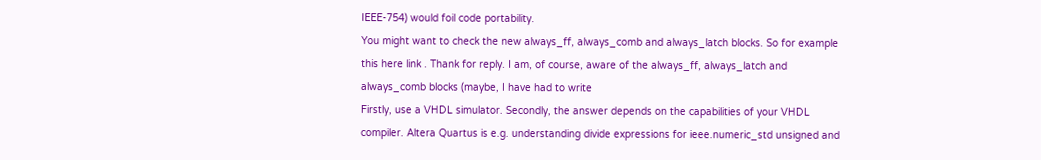IEEE-754) would foil code portability.
You might want to check the new always_ff, always_comb and always_latch blocks. So for example this here link . Thank for reply. I am, of course, aware of the always_ff, always_latch and always_comb blocks (maybe, I have had to write
Firstly, use a VHDL simulator. Secondly, the answer depends on the capabilities of your VHDL compiler. Altera Quartus is e.g. understanding divide expressions for ieee.numeric_std unsigned and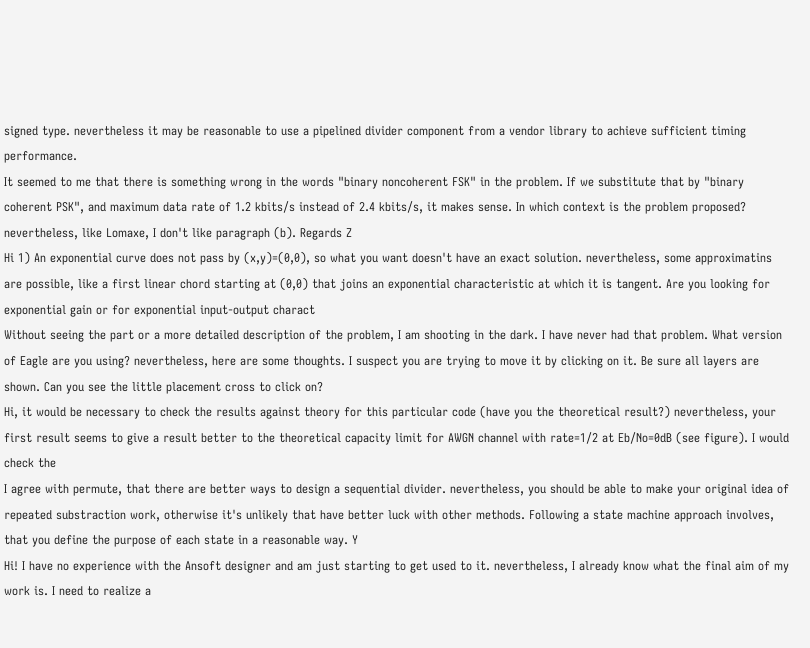signed type. nevertheless it may be reasonable to use a pipelined divider component from a vendor library to achieve sufficient timing performance.
It seemed to me that there is something wrong in the words "binary noncoherent FSK" in the problem. If we substitute that by "binary coherent PSK", and maximum data rate of 1.2 kbits/s instead of 2.4 kbits/s, it makes sense. In which context is the problem proposed? nevertheless, like Lomaxe, I don't like paragraph (b). Regards Z
Hi 1) An exponential curve does not pass by (x,y)=(0,0), so what you want doesn't have an exact solution. nevertheless, some approximatins are possible, like a first linear chord starting at (0,0) that joins an exponential characteristic at which it is tangent. Are you looking for exponential gain or for exponential input-output charact
Without seeing the part or a more detailed description of the problem, I am shooting in the dark. I have never had that problem. What version of Eagle are you using? nevertheless, here are some thoughts. I suspect you are trying to move it by clicking on it. Be sure all layers are shown. Can you see the little placement cross to click on?
Hi, it would be necessary to check the results against theory for this particular code (have you the theoretical result?) nevertheless, your first result seems to give a result better to the theoretical capacity limit for AWGN channel with rate=1/2 at Eb/No=0dB (see figure). I would check the
I agree with permute, that there are better ways to design a sequential divider. nevertheless, you should be able to make your original idea of repeated substraction work, otherwise it's unlikely that have better luck with other methods. Following a state machine approach involves, that you define the purpose of each state in a reasonable way. Y
Hi! I have no experience with the Ansoft designer and am just starting to get used to it. nevertheless, I already know what the final aim of my work is. I need to realize a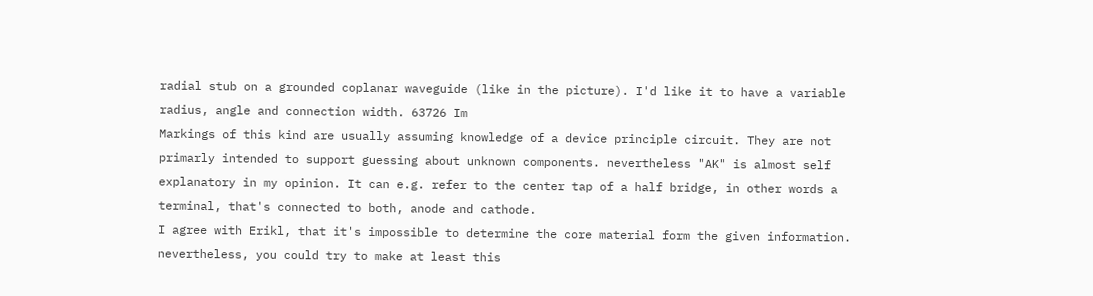radial stub on a grounded coplanar waveguide (like in the picture). I'd like it to have a variable radius, angle and connection width. 63726 Im
Markings of this kind are usually assuming knowledge of a device principle circuit. They are not primarly intended to support guessing about unknown components. nevertheless "AK" is almost self explanatory in my opinion. It can e.g. refer to the center tap of a half bridge, in other words a terminal, that's connected to both, anode and cathode.
I agree with Erikl, that it's impossible to determine the core material form the given information. nevertheless, you could try to make at least this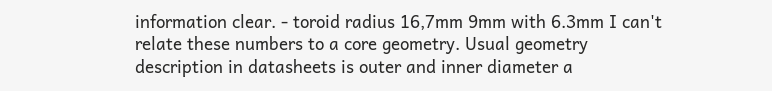information clear. - toroid radius 16,7mm 9mm with 6.3mm I can't relate these numbers to a core geometry. Usual geometry description in datasheets is outer and inner diameter a